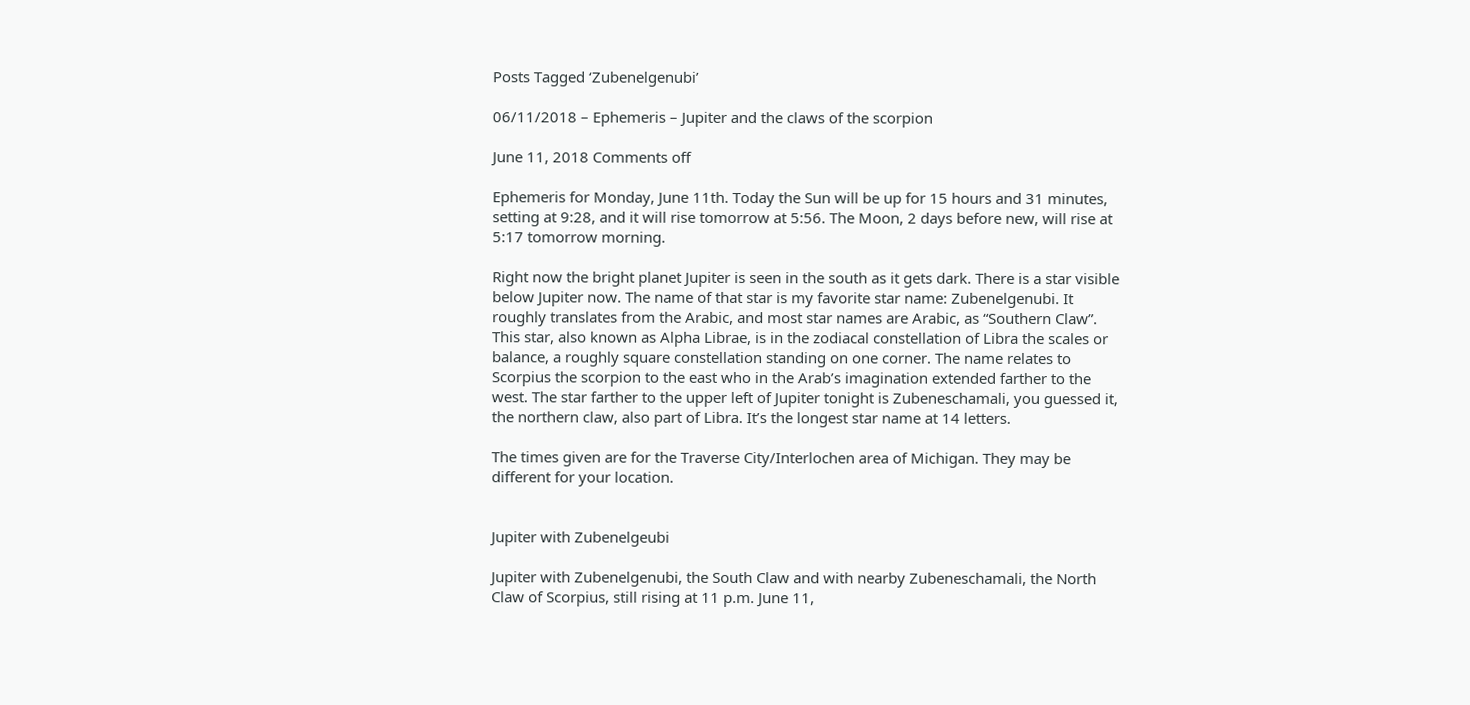Posts Tagged ‘Zubenelgenubi’

06/11/2018 – Ephemeris – Jupiter and the claws of the scorpion

June 11, 2018 Comments off

Ephemeris for Monday, June 11th. Today the Sun will be up for 15 hours and 31 minutes, setting at 9:28, and it will rise tomorrow at 5:56. The Moon, 2 days before new, will rise at 5:17 tomorrow morning.

Right now the bright planet Jupiter is seen in the south as it gets dark. There is a star visible below Jupiter now. The name of that star is my favorite star name: Zubenelgenubi. It roughly translates from the Arabic, and most star names are Arabic, as “Southern Claw”. This star, also known as Alpha Librae, is in the zodiacal constellation of Libra the scales or balance, a roughly square constellation standing on one corner. The name relates to Scorpius the scorpion to the east who in the Arab’s imagination extended farther to the west. The star farther to the upper left of Jupiter tonight is Zubeneschamali, you guessed it, the northern claw, also part of Libra. It’s the longest star name at 14 letters.

The times given are for the Traverse City/Interlochen area of Michigan. They may be different for your location.


Jupiter with Zubenelgeubi

Jupiter with Zubenelgenubi, the South Claw and with nearby Zubeneschamali, the North Claw of Scorpius, still rising at 11 p.m. June 11,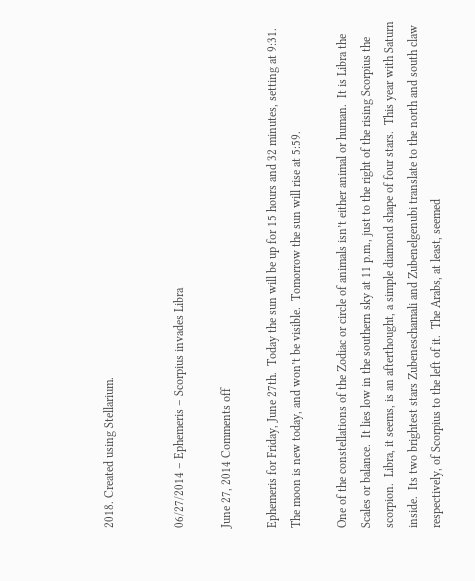2018. Created using Stellarium.


06/27/2014 – Ephemeris – Scorpius invades Libra

June 27, 2014 Comments off

Ephemeris for Friday, June 27th.  Today the sun will be up for 15 hours and 32 minutes, setting at 9:31.  The moon is new today, and won’t be visible.  Tomorrow the sun will rise at 5:59.

One of the constellations of the Zodiac or circle of animals isn’t either animal or human.  It is Libra the Scales or balance.  It lies low in the southern sky at 11 p.m., just to the right of the rising Scorpius the scorpion.  Libra, it seems, is an afterthought, a simple diamond shape of four stars.  This year with Saturn inside.  Its two brightest stars Zubeneschamali and Zubenelgenubi translate to the north and south claw respectively, of Scorpius to the left of it.  The Arabs, at least, seemed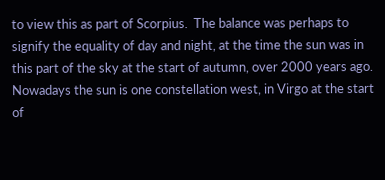to view this as part of Scorpius.  The balance was perhaps to signify the equality of day and night, at the time the sun was in this part of the sky at the start of autumn, over 2000 years ago.  Nowadays the sun is one constellation west, in Virgo at the start of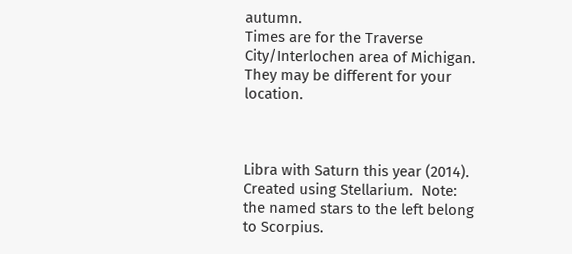autumn.
Times are for the Traverse City/Interlochen area of Michigan.  They may be different for your location.



Libra with Saturn this year (2014). Created using Stellarium.  Note: the named stars to the left belong to Scorpius.